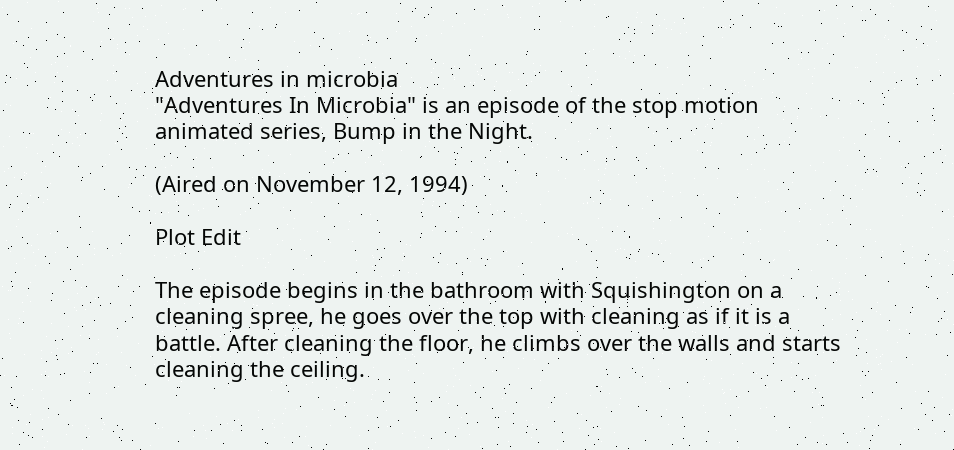Adventures in microbia
"Adventures In Microbia" is an episode of the stop motion animated series, Bump in the Night.

(Aired on November 12, 1994)

Plot Edit

The episode begins in the bathroom with Squishington on a cleaning spree, he goes over the top with cleaning as if it is a battle. After cleaning the floor, he climbs over the walls and starts cleaning the ceiling.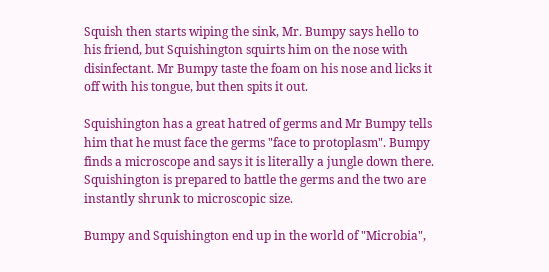Squish then starts wiping the sink, Mr. Bumpy says hello to his friend, but Squishington squirts him on the nose with disinfectant. Mr Bumpy taste the foam on his nose and licks it off with his tongue, but then spits it out.

Squishington has a great hatred of germs and Mr Bumpy tells him that he must face the germs "face to protoplasm". Bumpy finds a microscope and says it is literally a jungle down there. Squishington is prepared to battle the germs and the two are instantly shrunk to microscopic size.

Bumpy and Squishington end up in the world of "Microbia",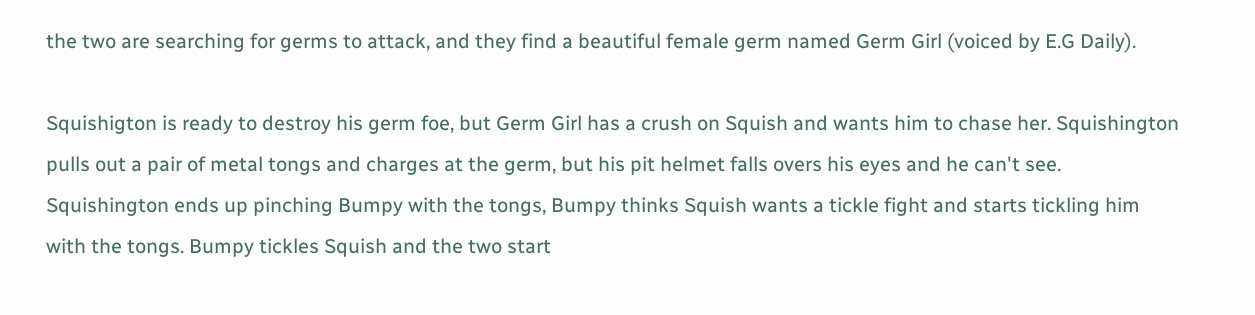the two are searching for germs to attack, and they find a beautiful female germ named Germ Girl (voiced by E.G Daily).

Squishigton is ready to destroy his germ foe, but Germ Girl has a crush on Squish and wants him to chase her. Squishington pulls out a pair of metal tongs and charges at the germ, but his pit helmet falls overs his eyes and he can't see. Squishington ends up pinching Bumpy with the tongs, Bumpy thinks Squish wants a tickle fight and starts tickling him with the tongs. Bumpy tickles Squish and the two start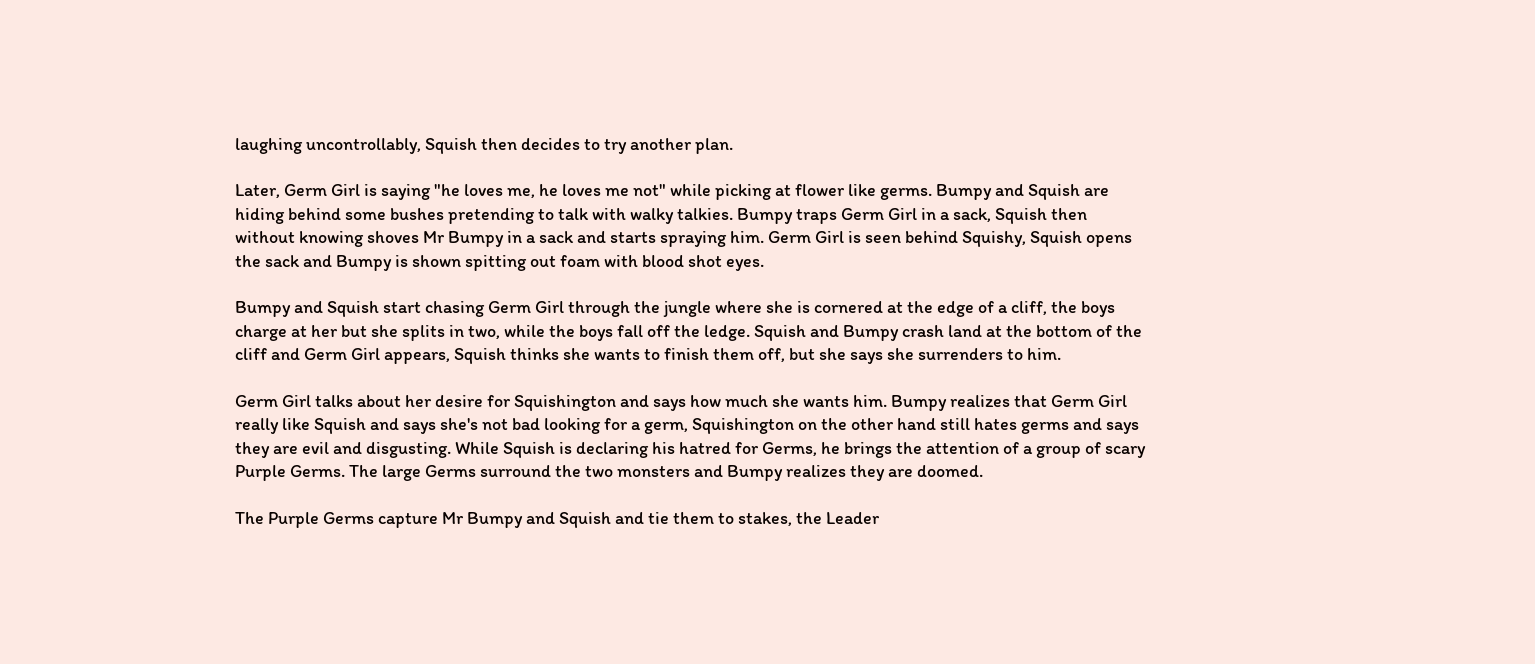laughing uncontrollably, Squish then decides to try another plan.

Later, Germ Girl is saying "he loves me, he loves me not" while picking at flower like germs. Bumpy and Squish are hiding behind some bushes pretending to talk with walky talkies. Bumpy traps Germ Girl in a sack, Squish then without knowing shoves Mr Bumpy in a sack and starts spraying him. Germ Girl is seen behind Squishy, Squish opens the sack and Bumpy is shown spitting out foam with blood shot eyes.

Bumpy and Squish start chasing Germ Girl through the jungle where she is cornered at the edge of a cliff, the boys charge at her but she splits in two, while the boys fall off the ledge. Squish and Bumpy crash land at the bottom of the cliff and Germ Girl appears, Squish thinks she wants to finish them off, but she says she surrenders to him.

Germ Girl talks about her desire for Squishington and says how much she wants him. Bumpy realizes that Germ Girl really like Squish and says she's not bad looking for a germ, Squishington on the other hand still hates germs and says they are evil and disgusting. While Squish is declaring his hatred for Germs, he brings the attention of a group of scary Purple Germs. The large Germs surround the two monsters and Bumpy realizes they are doomed.

The Purple Germs capture Mr Bumpy and Squish and tie them to stakes, the Leader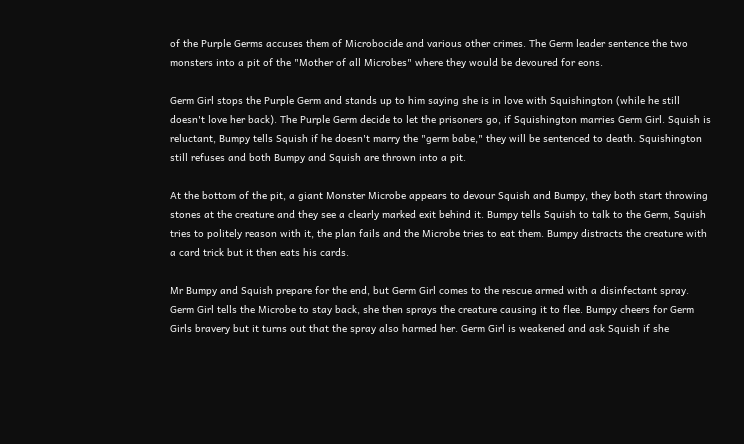of the Purple Germs accuses them of Microbocide and various other crimes. The Germ leader sentence the two monsters into a pit of the "Mother of all Microbes" where they would be devoured for eons.

Germ Girl stops the Purple Germ and stands up to him saying she is in love with Squishington (while he still doesn't love her back). The Purple Germ decide to let the prisoners go, if Squishington marries Germ Girl. Squish is reluctant, Bumpy tells Squish if he doesn't marry the "germ babe," they will be sentenced to death. Squishington still refuses and both Bumpy and Squish are thrown into a pit.

At the bottom of the pit, a giant Monster Microbe appears to devour Squish and Bumpy, they both start throwing stones at the creature and they see a clearly marked exit behind it. Bumpy tells Squish to talk to the Germ, Squish tries to politely reason with it, the plan fails and the Microbe tries to eat them. Bumpy distracts the creature with a card trick but it then eats his cards.

Mr Bumpy and Squish prepare for the end, but Germ Girl comes to the rescue armed with a disinfectant spray. Germ Girl tells the Microbe to stay back, she then sprays the creature causing it to flee. Bumpy cheers for Germ Girls bravery but it turns out that the spray also harmed her. Germ Girl is weakened and ask Squish if she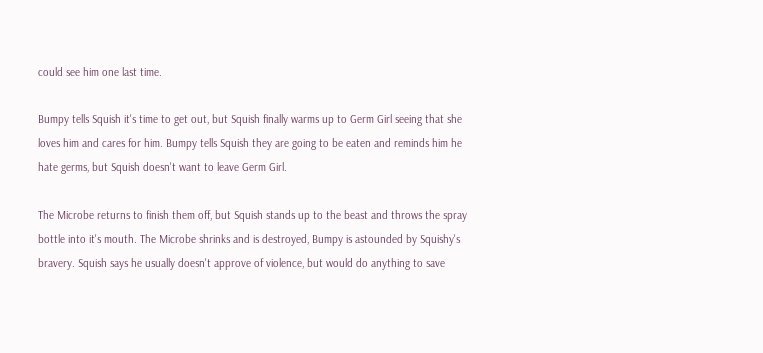could see him one last time.

Bumpy tells Squish it's time to get out, but Squish finally warms up to Germ Girl seeing that she loves him and cares for him. Bumpy tells Squish they are going to be eaten and reminds him he hate germs, but Squish doesn't want to leave Germ Girl.

The Microbe returns to finish them off, but Squish stands up to the beast and throws the spray bottle into it's mouth. The Microbe shrinks and is destroyed, Bumpy is astounded by Squishy's bravery. Squish says he usually doesn't approve of violence, but would do anything to save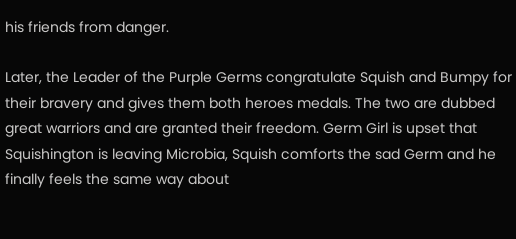his friends from danger.

Later, the Leader of the Purple Germs congratulate Squish and Bumpy for their bravery and gives them both heroes medals. The two are dubbed great warriors and are granted their freedom. Germ Girl is upset that Squishington is leaving Microbia, Squish comforts the sad Germ and he finally feels the same way about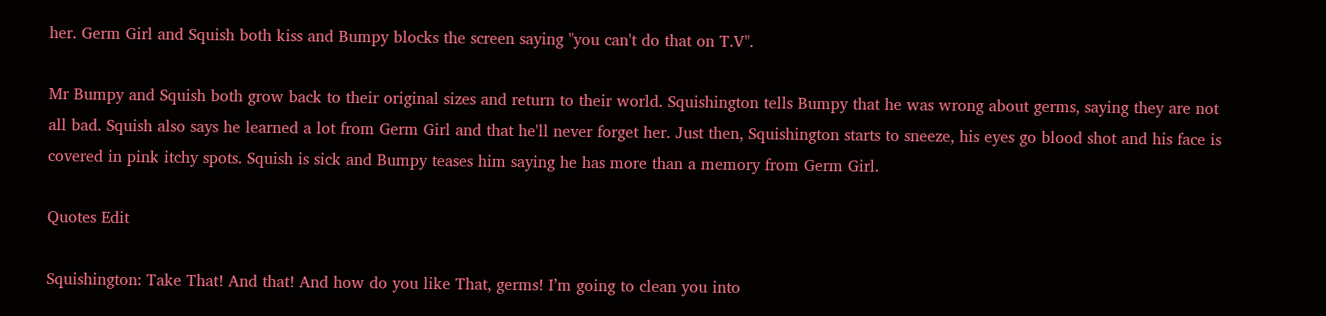her. Germ Girl and Squish both kiss and Bumpy blocks the screen saying "you can't do that on T.V".

Mr Bumpy and Squish both grow back to their original sizes and return to their world. Squishington tells Bumpy that he was wrong about germs, saying they are not all bad. Squish also says he learned a lot from Germ Girl and that he'll never forget her. Just then, Squishington starts to sneeze, his eyes go blood shot and his face is covered in pink itchy spots. Squish is sick and Bumpy teases him saying he has more than a memory from Germ Girl.

Quotes Edit

Squishington: Take That! And that! And how do you like That, germs! I’m going to clean you into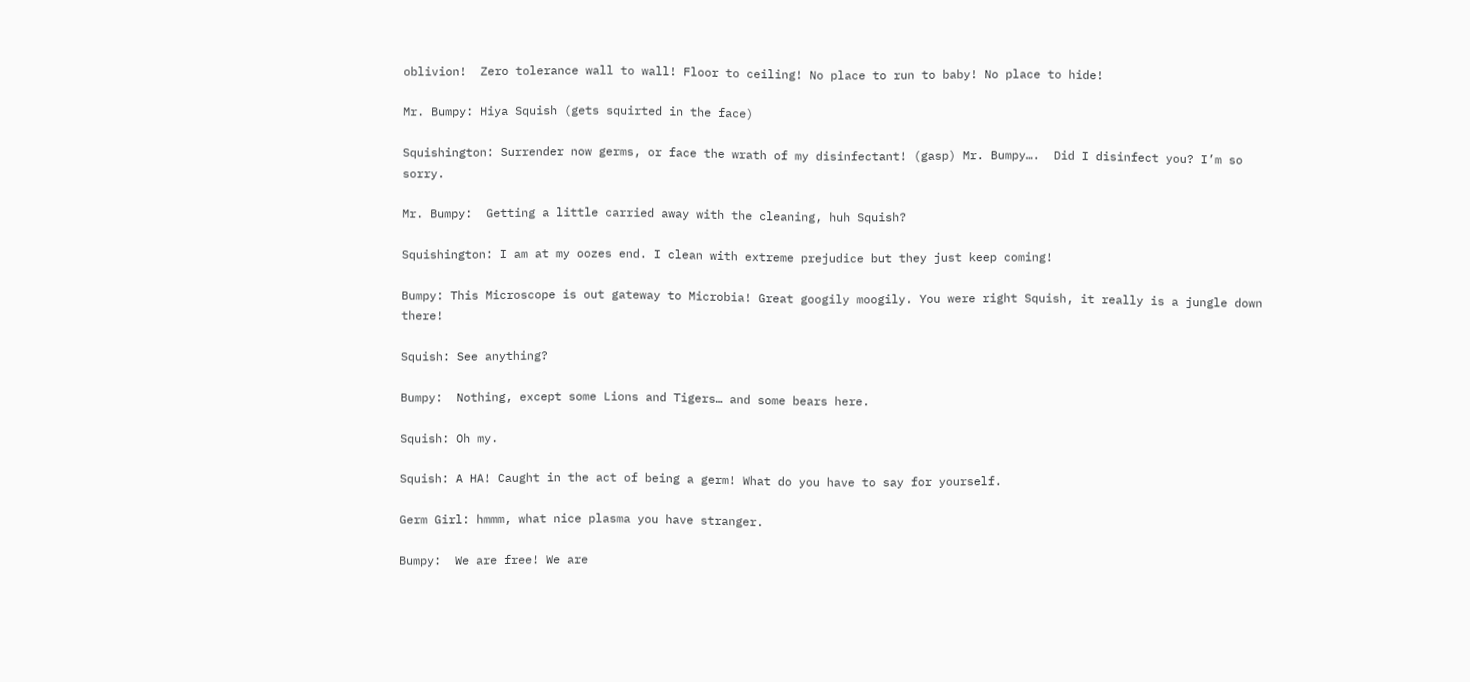oblivion!  Zero tolerance wall to wall! Floor to ceiling! No place to run to baby! No place to hide!

Mr. Bumpy: Hiya Squish (gets squirted in the face)

Squishington: Surrender now germs, or face the wrath of my disinfectant! (gasp) Mr. Bumpy….  Did I disinfect you? I’m so sorry.

Mr. Bumpy:  Getting a little carried away with the cleaning, huh Squish?

Squishington: I am at my oozes end. I clean with extreme prejudice but they just keep coming!

Bumpy: This Microscope is out gateway to Microbia! Great googily moogily. You were right Squish, it really is a jungle down there!

Squish: See anything?

Bumpy:  Nothing, except some Lions and Tigers… and some bears here.

Squish: Oh my.

Squish: A HA! Caught in the act of being a germ! What do you have to say for yourself.

Germ Girl: hmmm, what nice plasma you have stranger.

Bumpy:  We are free! We are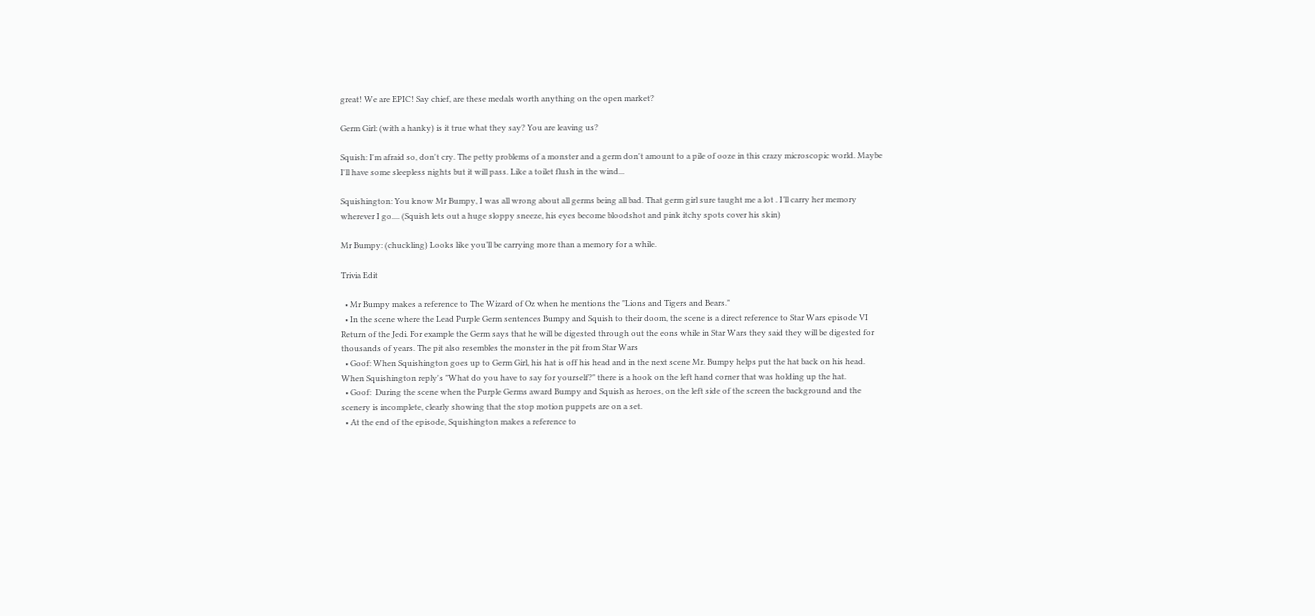great! We are EPIC! Say chief, are these medals worth anything on the open market?

Germ Girl: (with a hanky) is it true what they say? You are leaving us?

Squish: I'm afraid so, don't cry. The petty problems of a monster and a germ don't amount to a pile of ooze in this crazy microscopic world. Maybe I'll have some sleepless nights but it will pass. Like a toilet flush in the wind...

Squishington: You know Mr Bumpy, I was all wrong about all germs being all bad. That germ girl sure taught me a lot . I’ll carry her memory wherever I go.... (Squish lets out a huge sloppy sneeze, his eyes become bloodshot and pink itchy spots cover his skin)

Mr Bumpy: (chuckling) Looks like you’ll be carrying more than a memory for a while.

Trivia Edit

  • Mr Bumpy makes a reference to The Wizard of Oz when he mentions the "Lions and Tigers and Bears."
  • In the scene where the Lead Purple Germ sentences Bumpy and Squish to their doom, the scene is a direct reference to Star Wars episode VI Return of the Jedi. For example the Germ says that he will be digested through out the eons while in Star Wars they said they will be digested for thousands of years. The pit also resembles the monster in the pit from Star Wars
  • Goof: When Squishington goes up to Germ Girl, his hat is off his head and in the next scene Mr. Bumpy helps put the hat back on his head. When Squishington reply's "What do you have to say for yourself?" there is a hook on the left hand corner that was holding up the hat.
  • Goof:  During the scene when the Purple Germs award Bumpy and Squish as heroes, on the left side of the screen the background and the scenery is incomplete, clearly showing that the stop motion puppets are on a set.
  • At the end of the episode, Squishington makes a reference to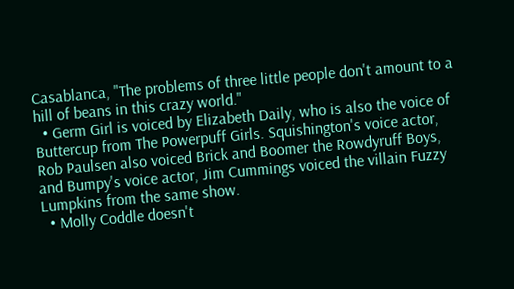Casablanca, "The problems of three little people don't amount to a hill of beans in this crazy world."
  • Germ Girl is voiced by Elizabeth Daily, who is also the voice of Buttercup from The Powerpuff Girls. Squishington's voice actor, Rob Paulsen also voiced Brick and Boomer the Rowdyruff Boys, and Bumpy's voice actor, Jim Cummings voiced the villain Fuzzy Lumpkins from the same show.
  • Molly Coddle doesn't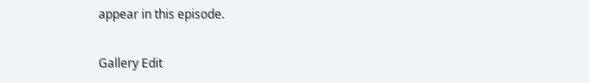appear in this episode.

Gallery Edit